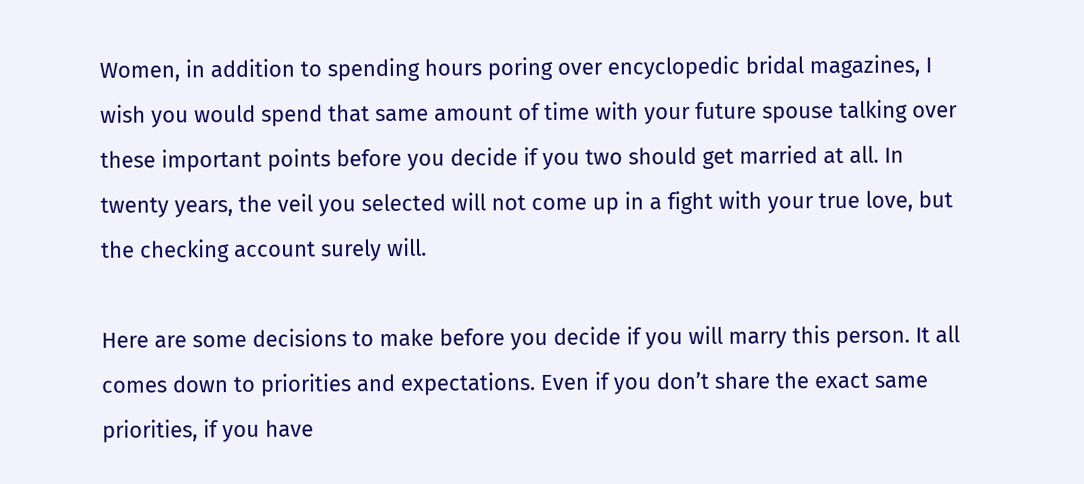Women, in addition to spending hours poring over encyclopedic bridal magazines, I wish you would spend that same amount of time with your future spouse talking over these important points before you decide if you two should get married at all. In twenty years, the veil you selected will not come up in a fight with your true love, but the checking account surely will.

Here are some decisions to make before you decide if you will marry this person. It all comes down to priorities and expectations. Even if you don’t share the exact same priorities, if you have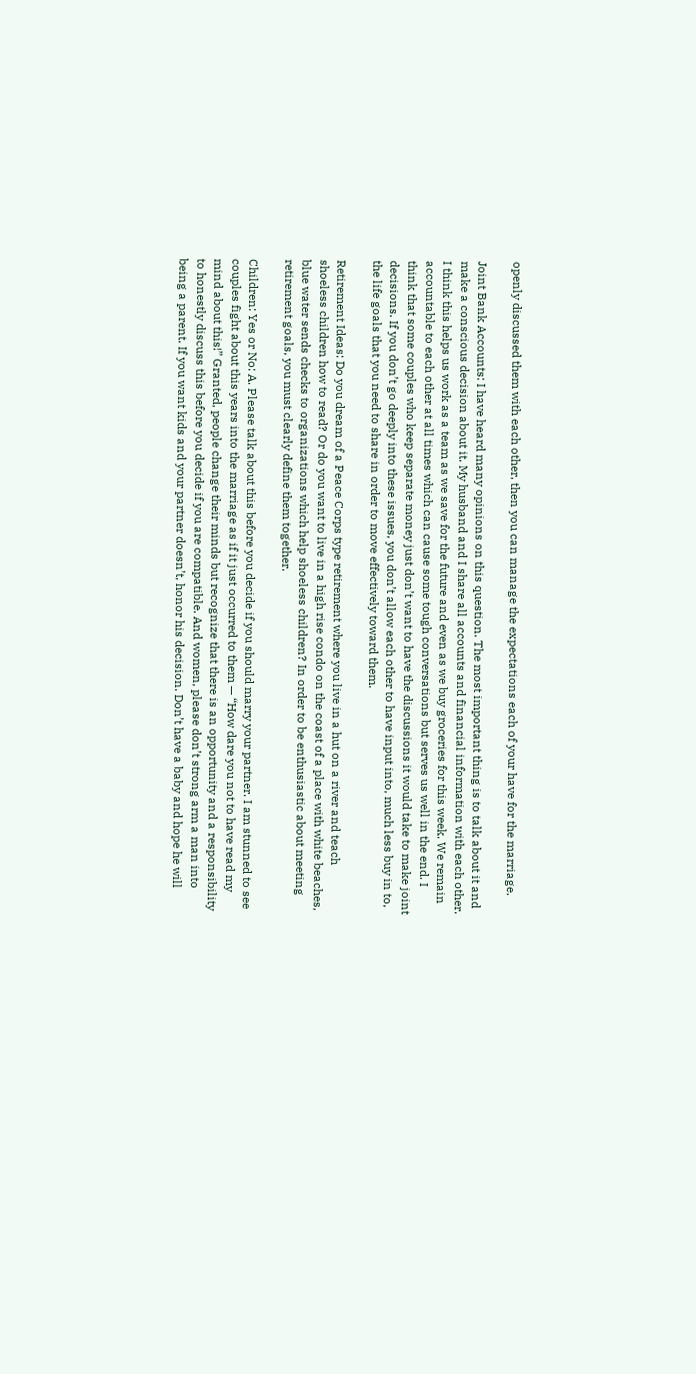openly discussed them with each other, then you can manage the expectations each of your have for the marriage.

Joint Bank Accounts: I have heard many opinions on this question. The most important thing is to talk about it and make a conscious decision about it. My husband and I share all accounts and financial information with each other. I think this helps us work as a team as we save for the future and even as we buy groceries for this week. We remain accountable to each other at all times which can cause some tough conversations but serves us well in the end. I think that some couples who keep separate money just don’t want to have the discussions it would take to make joint decisions. If you don’t go deeply into these issues, you don’t allow each other to have input into, much less buy in to, the life goals that you need to share in order to move effectively toward them.

Retirement Ideas: Do you dream of a Peace Corps type retirement where you live in a hut on a river and teach shoeless children how to read? Or do you want to live in a high rise condo on the coast of a place with white beaches, blue water sends checks to organizations which help shoeless children? In order to be enthusiastic about meeting retirement goals, you must clearly define them together.

Children: Yes or No: A. Please talk about this before you decide if you should marry your partner. I am stunned to see couples fight about this years into the marriage as if it just occurred to them — “How dare you not to have read my mind about this!” Granted, people change their minds but recognize that there is an opportunity and a responsibility to honestly discuss this before you decide if you are compatible. And women, please don’t strong arm a man into being a parent. If you want kids and your partner doesn’t, honor his decision. Don’t have a baby and hope he will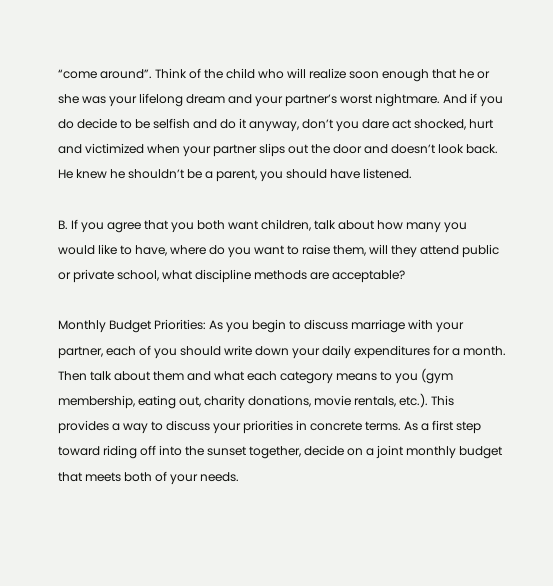“come around”. Think of the child who will realize soon enough that he or she was your lifelong dream and your partner’s worst nightmare. And if you do decide to be selfish and do it anyway, don’t you dare act shocked, hurt and victimized when your partner slips out the door and doesn’t look back. He knew he shouldn’t be a parent, you should have listened.

B. If you agree that you both want children, talk about how many you would like to have, where do you want to raise them, will they attend public or private school, what discipline methods are acceptable?

Monthly Budget Priorities: As you begin to discuss marriage with your partner, each of you should write down your daily expenditures for a month. Then talk about them and what each category means to you (gym membership, eating out, charity donations, movie rentals, etc.). This provides a way to discuss your priorities in concrete terms. As a first step toward riding off into the sunset together, decide on a joint monthly budget that meets both of your needs.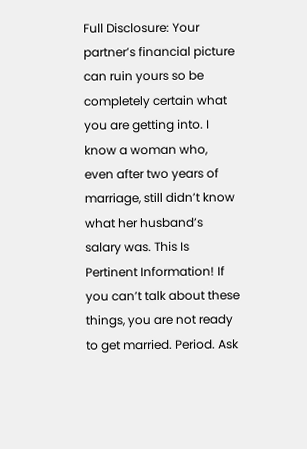Full Disclosure: Your partner’s financial picture can ruin yours so be completely certain what you are getting into. I know a woman who, even after two years of marriage, still didn’t know what her husband’s salary was. This Is Pertinent Information! If you can’t talk about these things, you are not ready to get married. Period. Ask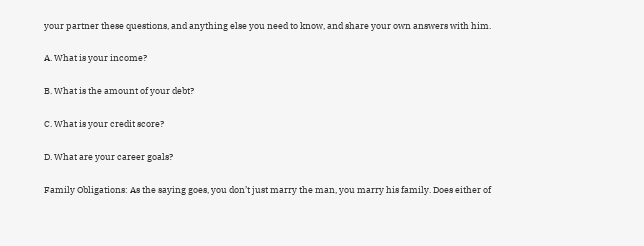your partner these questions, and anything else you need to know, and share your own answers with him.

A. What is your income?

B. What is the amount of your debt?

C. What is your credit score?

D. What are your career goals?

Family Obligations: As the saying goes, you don’t just marry the man, you marry his family. Does either of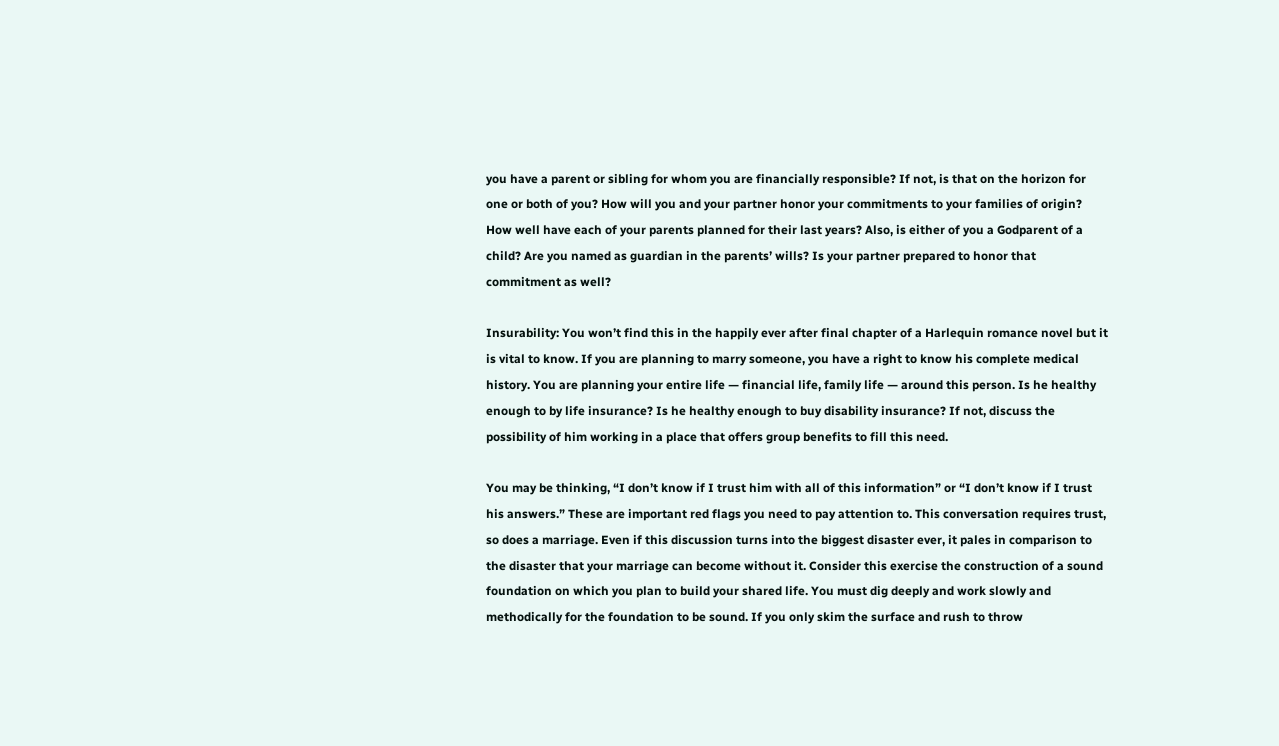you have a parent or sibling for whom you are financially responsible? If not, is that on the horizon for one or both of you? How will you and your partner honor your commitments to your families of origin? How well have each of your parents planned for their last years? Also, is either of you a Godparent of a child? Are you named as guardian in the parents’ wills? Is your partner prepared to honor that commitment as well?

Insurability: You won’t find this in the happily ever after final chapter of a Harlequin romance novel but it is vital to know. If you are planning to marry someone, you have a right to know his complete medical history. You are planning your entire life — financial life, family life — around this person. Is he healthy enough to by life insurance? Is he healthy enough to buy disability insurance? If not, discuss the possibility of him working in a place that offers group benefits to fill this need.

You may be thinking, “I don’t know if I trust him with all of this information” or “I don’t know if I trust his answers.” These are important red flags you need to pay attention to. This conversation requires trust, so does a marriage. Even if this discussion turns into the biggest disaster ever, it pales in comparison to the disaster that your marriage can become without it. Consider this exercise the construction of a sound foundation on which you plan to build your shared life. You must dig deeply and work slowly and methodically for the foundation to be sound. If you only skim the surface and rush to throw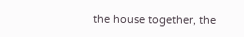the house together, the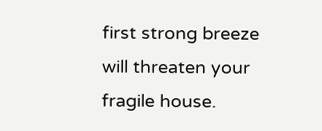first strong breeze will threaten your fragile house.